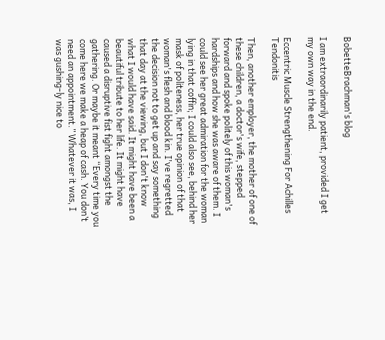BobetteBrachman's blog

I am extraordinarily patient, provided I get my own way in the end.

Eccentric Muscle Strengthening For Achilles Tendonitis

Then, another employer, the mother of one of these children, a doctor's wife, stepped forward and spoke politely of this woman's hardships and how she was aware of them. I could see her great admiration for the woman lying in that coffin; I could also see, behind her mask of politeness, her true opinion of that woman's flesh and blood kin. I've regretted the decision not to get up and say something that day at the viewing, but I don't know what I would have said. It might have been a beautiful tribute to her life. It might have caused a disruptive fist fight amongst the gathering. Or maybe it meant “Every time you come here we make a heap of cash. You don’t need an appointment.” Whatever it was, I was gushing-ly nice to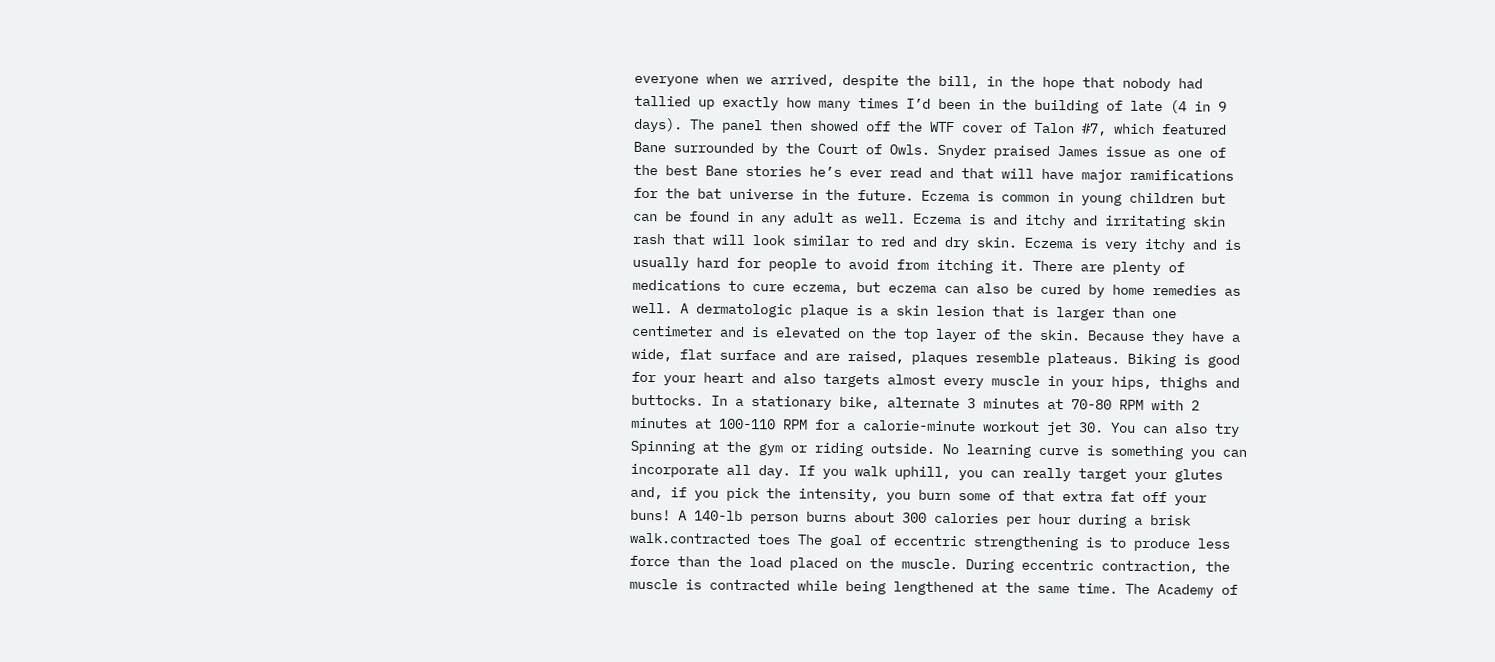everyone when we arrived, despite the bill, in the hope that nobody had tallied up exactly how many times I’d been in the building of late (4 in 9 days). The panel then showed off the WTF cover of Talon #7, which featured Bane surrounded by the Court of Owls. Snyder praised James issue as one of the best Bane stories he’s ever read and that will have major ramifications for the bat universe in the future. Eczema is common in young children but can be found in any adult as well. Eczema is and itchy and irritating skin rash that will look similar to red and dry skin. Eczema is very itchy and is usually hard for people to avoid from itching it. There are plenty of medications to cure eczema, but eczema can also be cured by home remedies as well. A dermatologic plaque is a skin lesion that is larger than one centimeter and is elevated on the top layer of the skin. Because they have a wide, flat surface and are raised, plaques resemble plateaus. Biking is good for your heart and also targets almost every muscle in your hips, thighs and buttocks. In a stationary bike, alternate 3 minutes at 70-80 RPM with 2 minutes at 100-110 RPM for a calorie-minute workout jet 30. You can also try Spinning at the gym or riding outside. No learning curve is something you can incorporate all day. If you walk uphill, you can really target your glutes and, if you pick the intensity, you burn some of that extra fat off your buns! A 140-lb person burns about 300 calories per hour during a brisk walk.contracted toes The goal of eccentric strengthening is to produce less force than the load placed on the muscle. During eccentric contraction, the muscle is contracted while being lengthened at the same time. The Academy of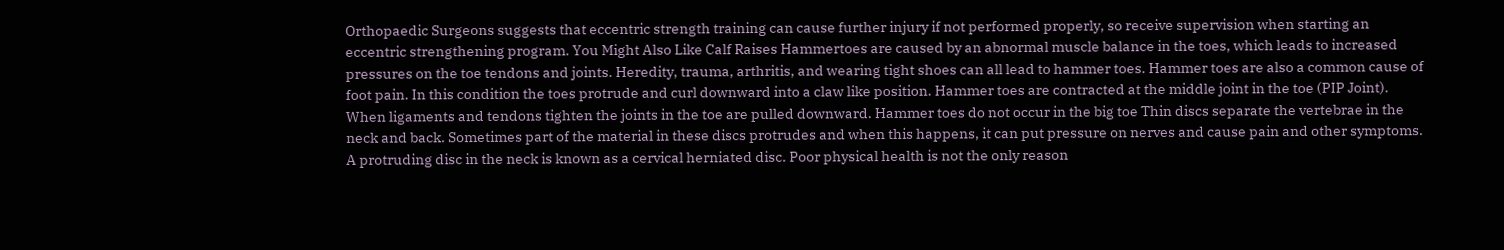Orthopaedic Surgeons suggests that eccentric strength training can cause further injury if not performed properly, so receive supervision when starting an eccentric strengthening program. You Might Also Like Calf Raises Hammertoes are caused by an abnormal muscle balance in the toes, which leads to increased pressures on the toe tendons and joints. Heredity, trauma, arthritis, and wearing tight shoes can all lead to hammer toes. Hammer toes are also a common cause of foot pain. In this condition the toes protrude and curl downward into a claw like position. Hammer toes are contracted at the middle joint in the toe (PIP Joint). When ligaments and tendons tighten the joints in the toe are pulled downward. Hammer toes do not occur in the big toe Thin discs separate the vertebrae in the neck and back. Sometimes part of the material in these discs protrudes and when this happens, it can put pressure on nerves and cause pain and other symptoms. A protruding disc in the neck is known as a cervical herniated disc. Poor physical health is not the only reason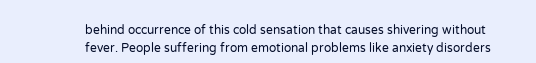behind occurrence of this cold sensation that causes shivering without fever. People suffering from emotional problems like anxiety disorders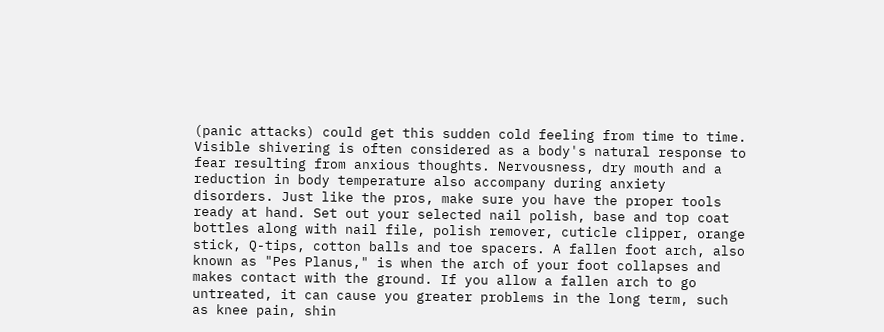(panic attacks) could get this sudden cold feeling from time to time. Visible shivering is often considered as a body's natural response to fear resulting from anxious thoughts. Nervousness, dry mouth and a reduction in body temperature also accompany during anxiety disorders. Just like the pros, make sure you have the proper tools ready at hand. Set out your selected nail polish, base and top coat bottles along with nail file, polish remover, cuticle clipper, orange stick, Q-tips, cotton balls and toe spacers. A fallen foot arch, also known as "Pes Planus," is when the arch of your foot collapses and makes contact with the ground. If you allow a fallen arch to go untreated, it can cause you greater problems in the long term, such as knee pain, shin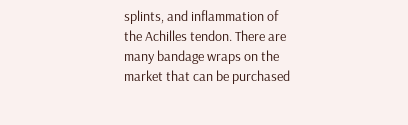splints, and inflammation of the Achilles tendon. There are many bandage wraps on the market that can be purchased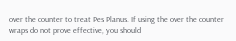over the counter to treat Pes Planus. If using the over the counter wraps do not prove effective, you should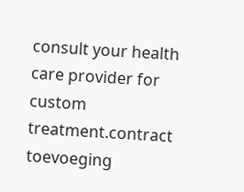consult your health care provider for custom treatment.contract toevoeging